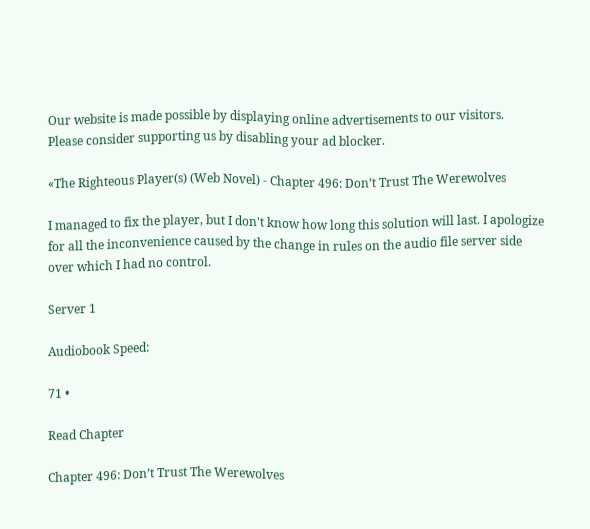Our website is made possible by displaying online advertisements to our visitors.
Please consider supporting us by disabling your ad blocker.

«The Righteous Player(s) (Web Novel) - Chapter 496: Don’t Trust The Werewolves

I managed to fix the player, but I don't know how long this solution will last. I apologize for all the inconvenience caused by the change in rules on the audio file server side over which I had no control.

Server 1

Audiobook Speed:

71 •

Read Chapter

Chapter 496: Don’t Trust The Werewolves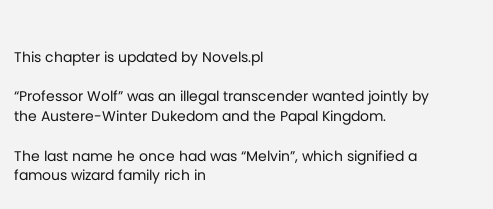This chapter is updated by Novels.pl

“Professor Wolf” was an illegal transcender wanted jointly by the Austere-Winter Dukedom and the Papal Kingdom.

The last name he once had was “Melvin”, which signified a famous wizard family rich in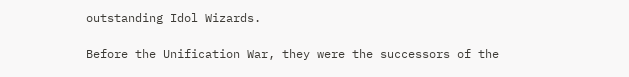outstanding Idol Wizards.

Before the Unification War, they were the successors of the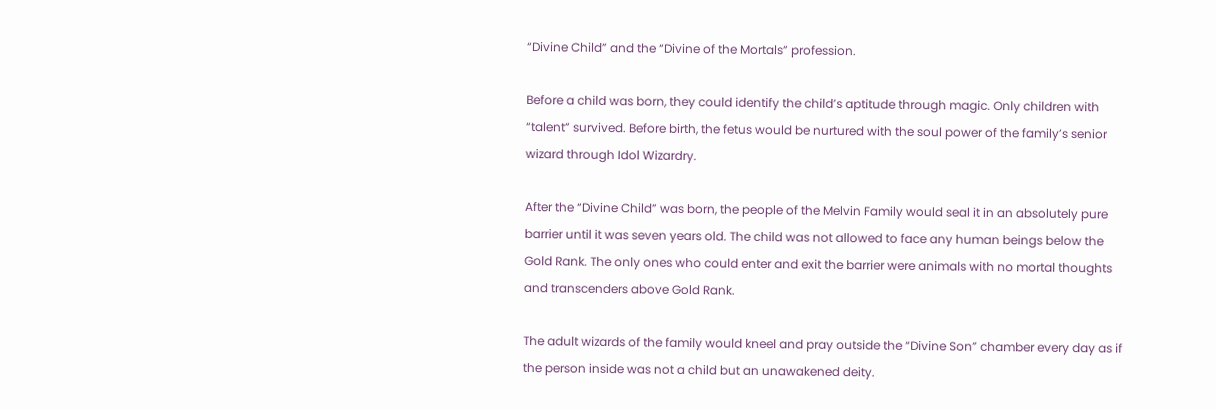“Divine Child” and the “Divine of the Mortals” profession.

Before a child was born, they could identify the child’s aptitude through magic. Only children with “talent” survived. Before birth, the fetus would be nurtured with the soul power of the family’s senior wizard through Idol Wizardry.

After the “Divine Child” was born, the people of the Melvin Family would seal it in an absolutely pure barrier until it was seven years old. The child was not allowed to face any human beings below the Gold Rank. The only ones who could enter and exit the barrier were animals with no mortal thoughts and transcenders above Gold Rank.

The adult wizards of the family would kneel and pray outside the “Divine Son” chamber every day as if the person inside was not a child but an unawakened deity.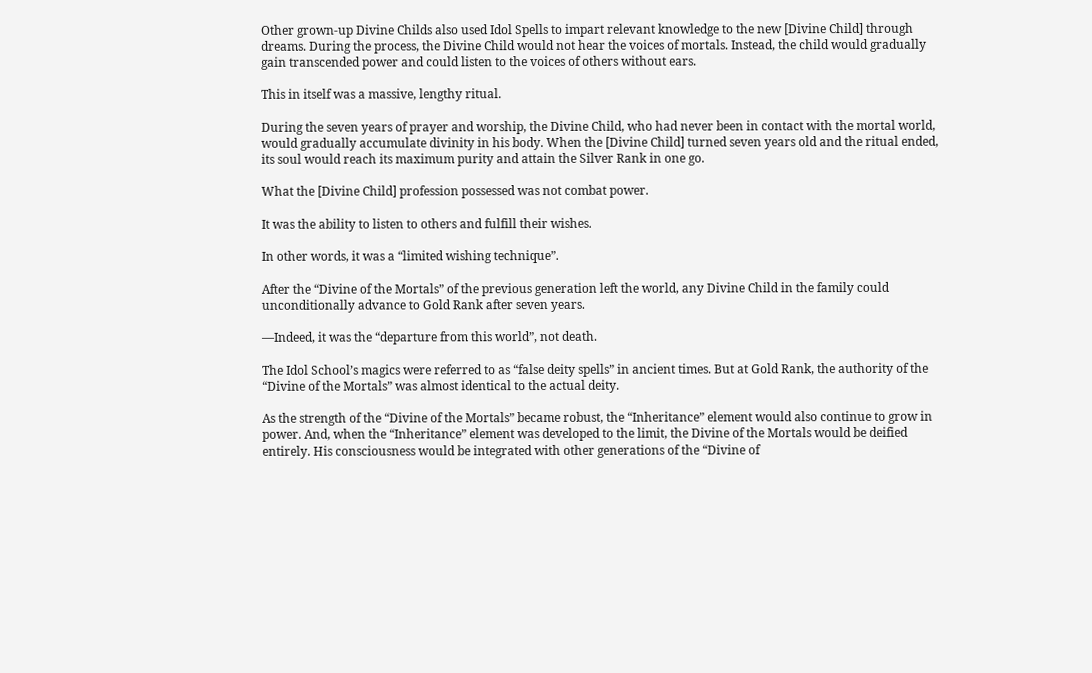Other grown-up Divine Childs also used Idol Spells to impart relevant knowledge to the new [Divine Child] through dreams. During the process, the Divine Child would not hear the voices of mortals. Instead, the child would gradually gain transcended power and could listen to the voices of others without ears.

This in itself was a massive, lengthy ritual.

During the seven years of prayer and worship, the Divine Child, who had never been in contact with the mortal world, would gradually accumulate divinity in his body. When the [Divine Child] turned seven years old and the ritual ended, its soul would reach its maximum purity and attain the Silver Rank in one go.

What the [Divine Child] profession possessed was not combat power.

It was the ability to listen to others and fulfill their wishes.

In other words, it was a “limited wishing technique”.

After the “Divine of the Mortals” of the previous generation left the world, any Divine Child in the family could unconditionally advance to Gold Rank after seven years.

—Indeed, it was the “departure from this world”, not death.

The Idol School’s magics were referred to as “false deity spells” in ancient times. But at Gold Rank, the authority of the “Divine of the Mortals” was almost identical to the actual deity.

As the strength of the “Divine of the Mortals” became robust, the “Inheritance” element would also continue to grow in power. And, when the “Inheritance” element was developed to the limit, the Divine of the Mortals would be deified entirely. His consciousness would be integrated with other generations of the “Divine of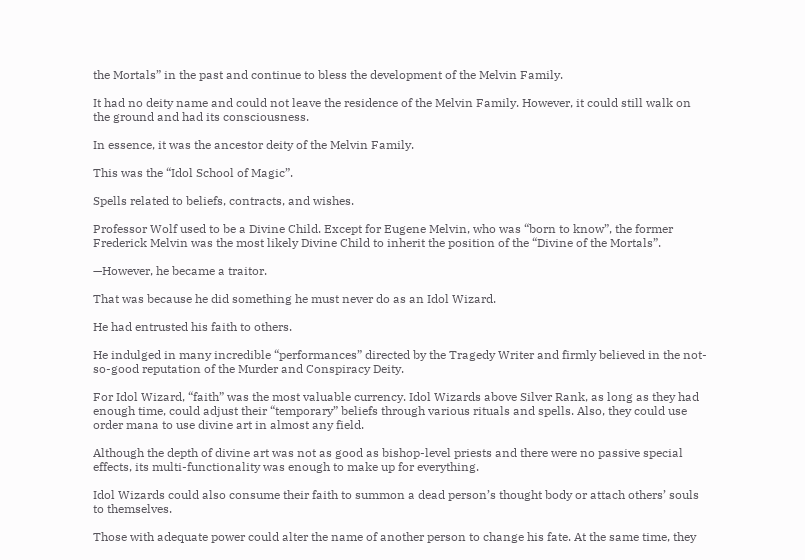the Mortals” in the past and continue to bless the development of the Melvin Family.

It had no deity name and could not leave the residence of the Melvin Family. However, it could still walk on the ground and had its consciousness.

In essence, it was the ancestor deity of the Melvin Family.

This was the “Idol School of Magic”.

Spells related to beliefs, contracts, and wishes.

Professor Wolf used to be a Divine Child. Except for Eugene Melvin, who was “born to know”, the former Frederick Melvin was the most likely Divine Child to inherit the position of the “Divine of the Mortals”.

—However, he became a traitor.

That was because he did something he must never do as an Idol Wizard.

He had entrusted his faith to others.

He indulged in many incredible “performances” directed by the Tragedy Writer and firmly believed in the not-so-good reputation of the Murder and Conspiracy Deity.

For Idol Wizard, “faith” was the most valuable currency. Idol Wizards above Silver Rank, as long as they had enough time, could adjust their “temporary” beliefs through various rituals and spells. Also, they could use order mana to use divine art in almost any field.

Although the depth of divine art was not as good as bishop-level priests and there were no passive special effects, its multi-functionality was enough to make up for everything.

Idol Wizards could also consume their faith to summon a dead person’s thought body or attach others’ souls to themselves.

Those with adequate power could alter the name of another person to change his fate. At the same time, they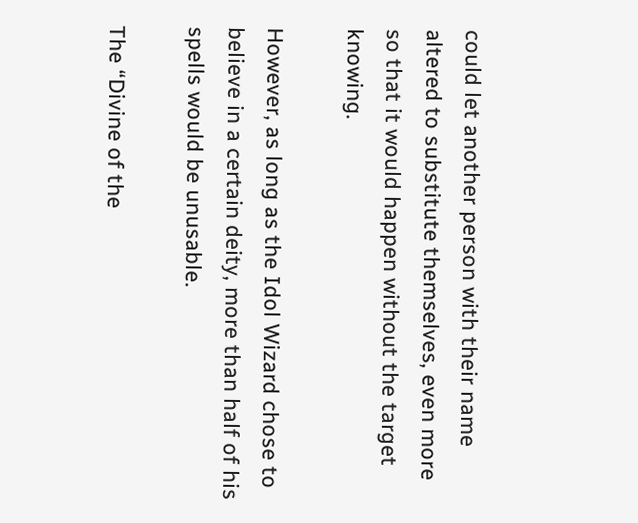could let another person with their name altered to substitute themselves, even more so that it would happen without the target knowing.

However, as long as the Idol Wizard chose to believe in a certain deity, more than half of his spells would be unusable.

The “Divine of the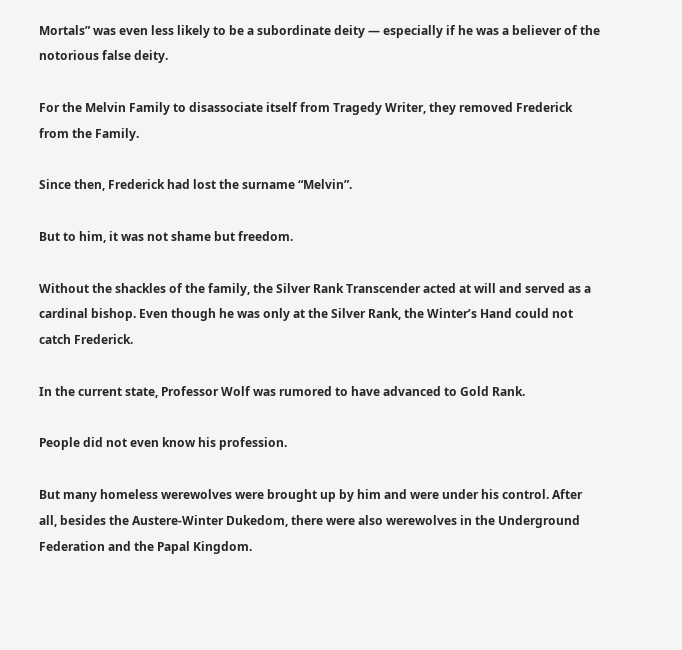Mortals” was even less likely to be a subordinate deity — especially if he was a believer of the notorious false deity.

For the Melvin Family to disassociate itself from Tragedy Writer, they removed Frederick from the Family.

Since then, Frederick had lost the surname “Melvin”.

But to him, it was not shame but freedom.

Without the shackles of the family, the Silver Rank Transcender acted at will and served as a cardinal bishop. Even though he was only at the Silver Rank, the Winter’s Hand could not catch Frederick.

In the current state, Professor Wolf was rumored to have advanced to Gold Rank.

People did not even know his profession.

But many homeless werewolves were brought up by him and were under his control. After all, besides the Austere-Winter Dukedom, there were also werewolves in the Underground Federation and the Papal Kingdom.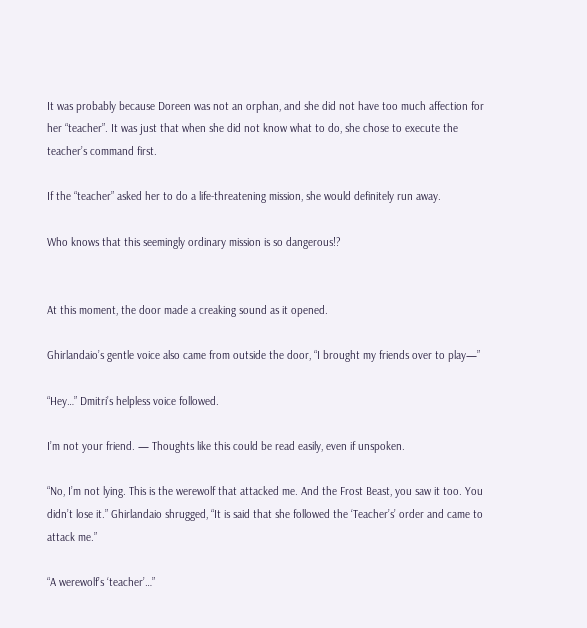It was probably because Doreen was not an orphan, and she did not have too much affection for her “teacher”. It was just that when she did not know what to do, she chose to execute the teacher’s command first.

If the “teacher” asked her to do a life-threatening mission, she would definitely run away.

Who knows that this seemingly ordinary mission is so dangerous!?


At this moment, the door made a creaking sound as it opened.

Ghirlandaio’s gentle voice also came from outside the door, “I brought my friends over to play—”

“Hey…” Dmitri’s helpless voice followed.

I’m not your friend. — Thoughts like this could be read easily, even if unspoken.

“No, I’m not lying. This is the werewolf that attacked me. And the Frost Beast, you saw it too. You didn’t lose it.” Ghirlandaio shrugged, “It is said that she followed the ‘Teacher’s’ order and came to attack me.”

“A werewolf’s ‘teacher’…”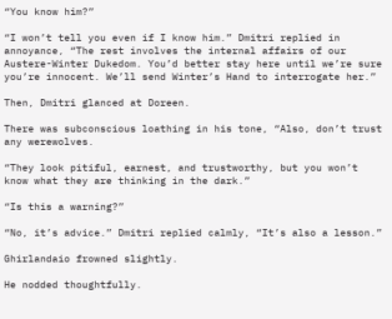“You know him?”

“I won’t tell you even if I know him.” Dmitri replied in annoyance, “The rest involves the internal affairs of our Austere-Winter Dukedom. You’d better stay here until we’re sure you’re innocent. We’ll send Winter’s Hand to interrogate her.”

Then, Dmitri glanced at Doreen.

There was subconscious loathing in his tone, “Also, don’t trust any werewolves.

“They look pitiful, earnest, and trustworthy, but you won’t know what they are thinking in the dark.”

“Is this a warning?”

“No, it’s advice.” Dmitri replied calmly, “It’s also a lesson.”

Ghirlandaio frowned slightly.

He nodded thoughtfully.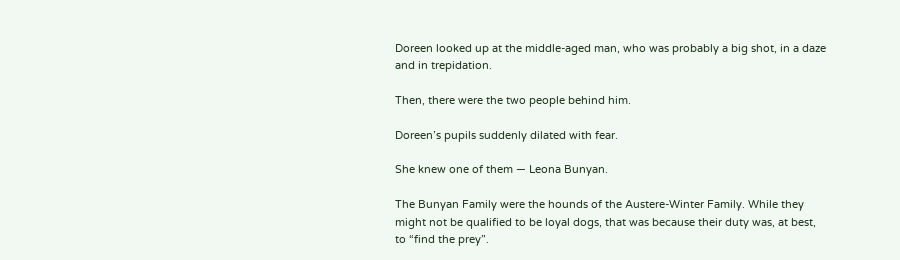Doreen looked up at the middle-aged man, who was probably a big shot, in a daze and in trepidation.

Then, there were the two people behind him.

Doreen’s pupils suddenly dilated with fear.

She knew one of them — Leona Bunyan.

The Bunyan Family were the hounds of the Austere-Winter Family. While they might not be qualified to be loyal dogs, that was because their duty was, at best, to “find the prey”.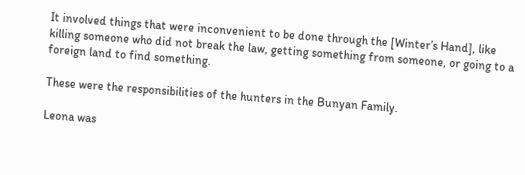It involved things that were inconvenient to be done through the [Winter’s Hand], like killing someone who did not break the law, getting something from someone, or going to a foreign land to find something.

These were the responsibilities of the hunters in the Bunyan Family.

Leona was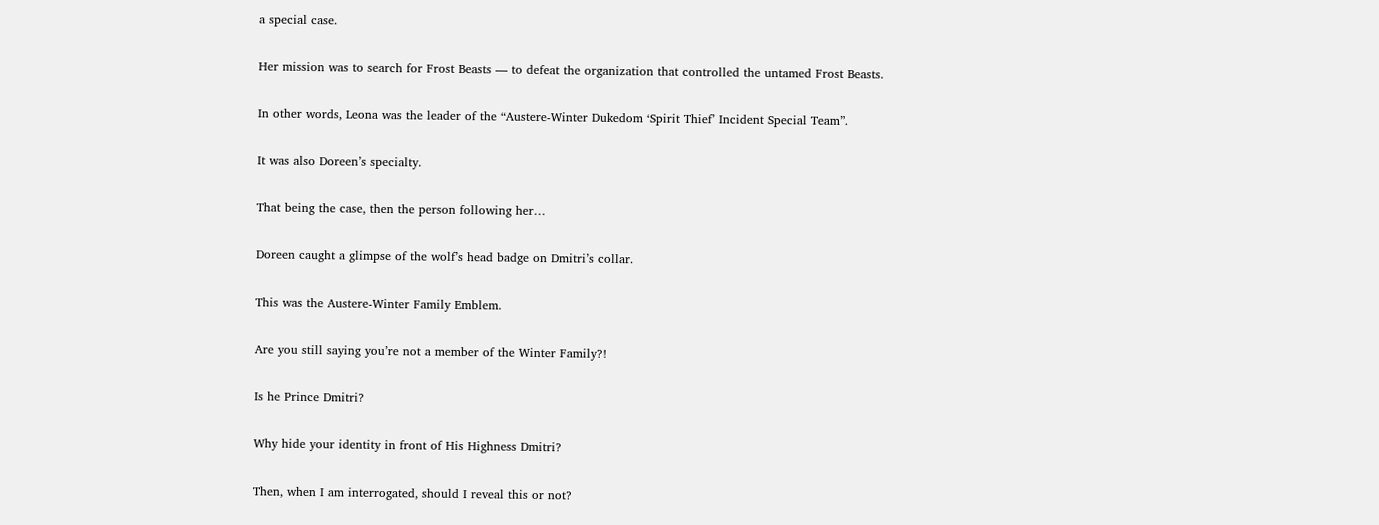a special case.

Her mission was to search for Frost Beasts — to defeat the organization that controlled the untamed Frost Beasts.

In other words, Leona was the leader of the “Austere-Winter Dukedom ‘Spirit Thief’ Incident Special Team”.

It was also Doreen’s specialty.

That being the case, then the person following her…

Doreen caught a glimpse of the wolf’s head badge on Dmitri’s collar.

This was the Austere-Winter Family Emblem.

Are you still saying you’re not a member of the Winter Family?!

Is he Prince Dmitri?

Why hide your identity in front of His Highness Dmitri?

Then, when I am interrogated, should I reveal this or not?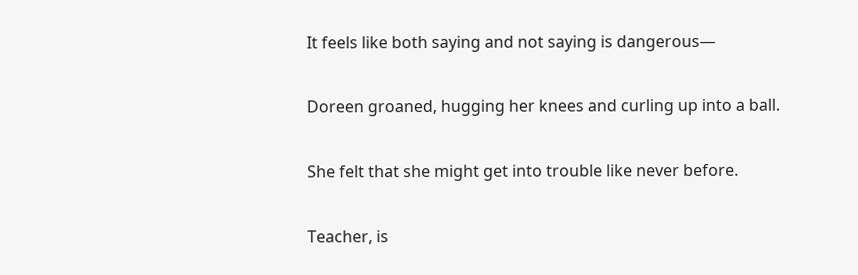It feels like both saying and not saying is dangerous—

Doreen groaned, hugging her knees and curling up into a ball.

She felt that she might get into trouble like never before.

Teacher, is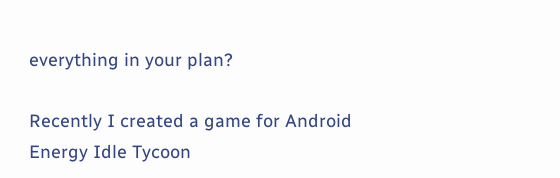everything in your plan?

Recently I created a game for Android Energy Idle Tycoon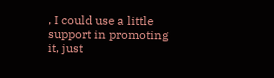, I could use a little support in promoting it, just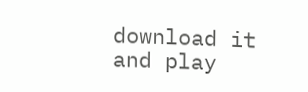download it and play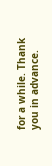for a while. Thank you in advance.